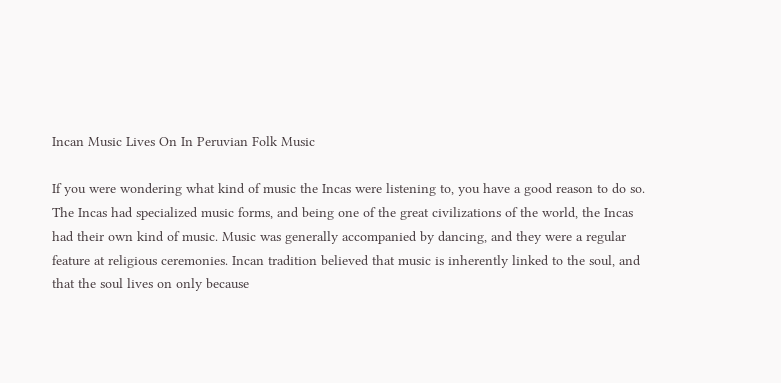Incan Music Lives On In Peruvian Folk Music

If you were wondering what kind of music the Incas were listening to, you have a good reason to do so. The Incas had specialized music forms, and being one of the great civilizations of the world, the Incas had their own kind of music. Music was generally accompanied by dancing, and they were a regular feature at religious ceremonies. Incan tradition believed that music is inherently linked to the soul, and that the soul lives on only because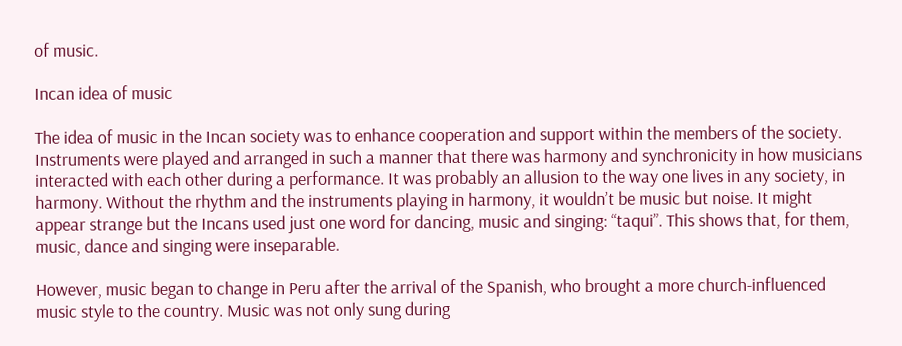of music.

Incan idea of music

The idea of music in the Incan society was to enhance cooperation and support within the members of the society. Instruments were played and arranged in such a manner that there was harmony and synchronicity in how musicians interacted with each other during a performance. It was probably an allusion to the way one lives in any society, in harmony. Without the rhythm and the instruments playing in harmony, it wouldn’t be music but noise. It might appear strange but the Incans used just one word for dancing, music and singing: “taqui”. This shows that, for them, music, dance and singing were inseparable.

However, music began to change in Peru after the arrival of the Spanish, who brought a more church-influenced music style to the country. Music was not only sung during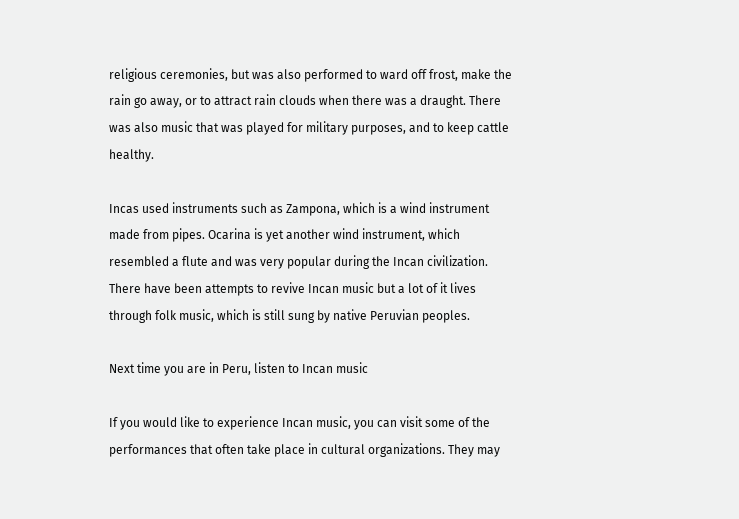religious ceremonies, but was also performed to ward off frost, make the rain go away, or to attract rain clouds when there was a draught. There was also music that was played for military purposes, and to keep cattle healthy.

Incas used instruments such as Zampona, which is a wind instrument made from pipes. Ocarina is yet another wind instrument, which resembled a flute and was very popular during the Incan civilization. There have been attempts to revive Incan music but a lot of it lives through folk music, which is still sung by native Peruvian peoples.

Next time you are in Peru, listen to Incan music

If you would like to experience Incan music, you can visit some of the performances that often take place in cultural organizations. They may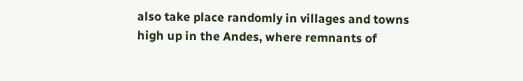also take place randomly in villages and towns high up in the Andes, where remnants of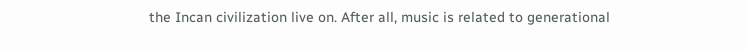the Incan civilization live on. After all, music is related to generational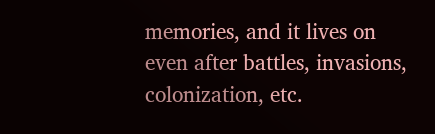memories, and it lives on even after battles, invasions, colonization, etc.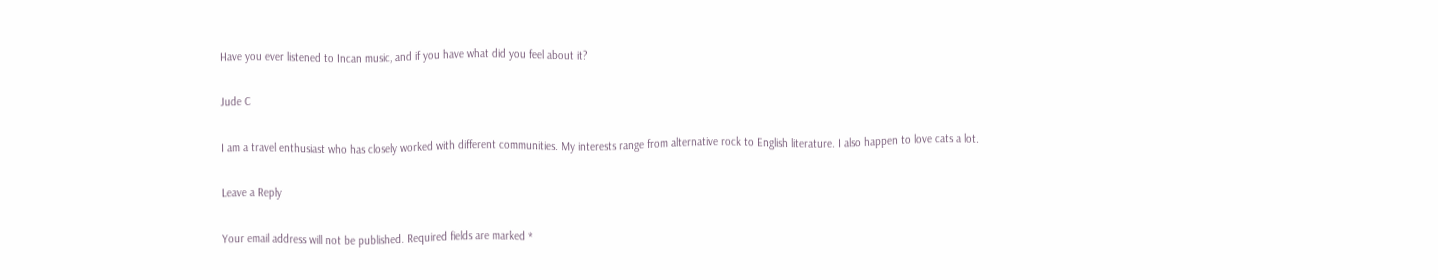Have you ever listened to Incan music, and if you have what did you feel about it?

Jude C

I am a travel enthusiast who has closely worked with different communities. My interests range from alternative rock to English literature. I also happen to love cats a lot.

Leave a Reply

Your email address will not be published. Required fields are marked *